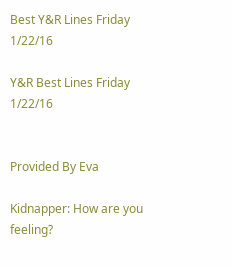Best Y&R Lines Friday 1/22/16

Y&R Best Lines Friday 1/22/16


Provided By Eva

Kidnapper: How are you feeling?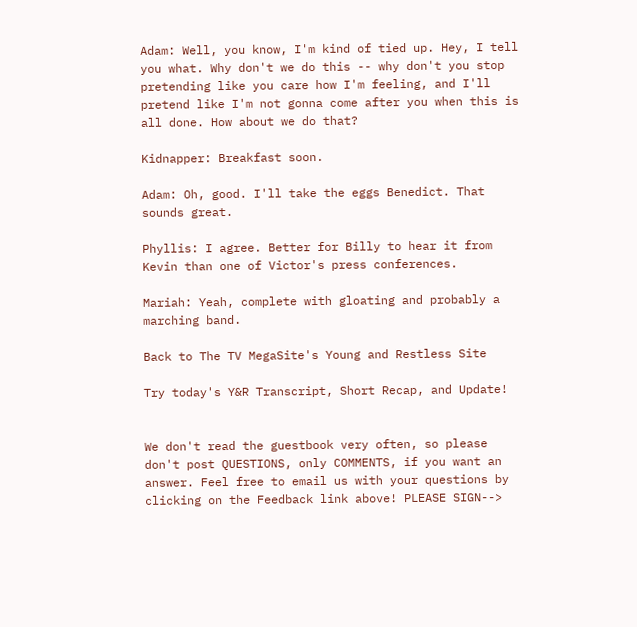Adam: Well, you know, I'm kind of tied up. Hey, I tell you what. Why don't we do this -- why don't you stop pretending like you care how I'm feeling, and I'll pretend like I'm not gonna come after you when this is all done. How about we do that?

Kidnapper: Breakfast soon.

Adam: Oh, good. I'll take the eggs Benedict. That sounds great.

Phyllis: I agree. Better for Billy to hear it from Kevin than one of Victor's press conferences.

Mariah: Yeah, complete with gloating and probably a marching band.

Back to The TV MegaSite's Young and Restless Site

Try today's Y&R Transcript, Short Recap, and Update!


We don't read the guestbook very often, so please don't post QUESTIONS, only COMMENTS, if you want an answer. Feel free to email us with your questions by clicking on the Feedback link above! PLEASE SIGN-->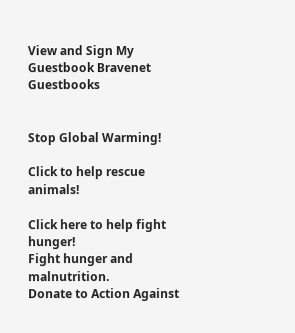View and Sign My Guestbook Bravenet Guestbooks


Stop Global Warming!

Click to help rescue animals!

Click here to help fight hunger!
Fight hunger and malnutrition.
Donate to Action Against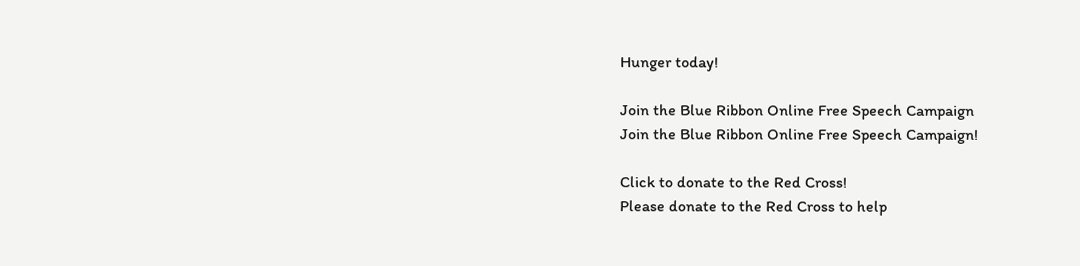Hunger today!

Join the Blue Ribbon Online Free Speech Campaign
Join the Blue Ribbon Online Free Speech Campaign!

Click to donate to the Red Cross!
Please donate to the Red Cross to help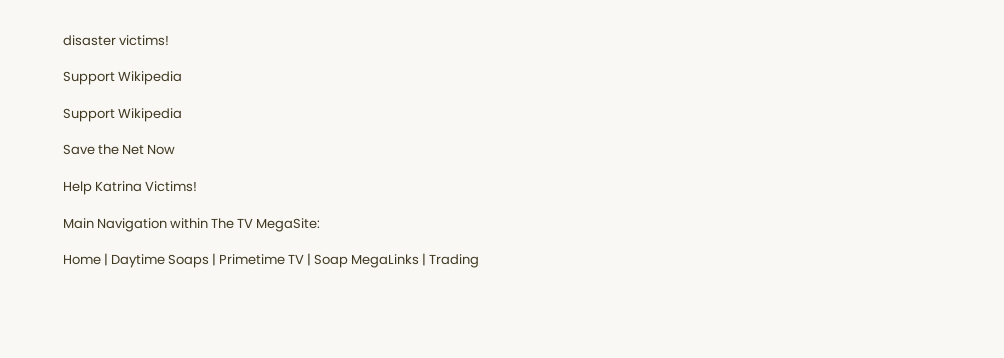disaster victims!

Support Wikipedia

Support Wikipedia

Save the Net Now

Help Katrina Victims!

Main Navigation within The TV MegaSite:

Home | Daytime Soaps | Primetime TV | Soap MegaLinks | Trading